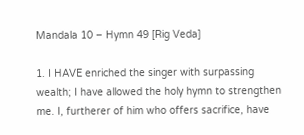Mandala 10 – Hymn 49 [Rig Veda]

1. I HAVE enriched the singer with surpassing wealth; I have allowed the holy hymn to strengthen me. I, furtherer of him who offers sacrifice, have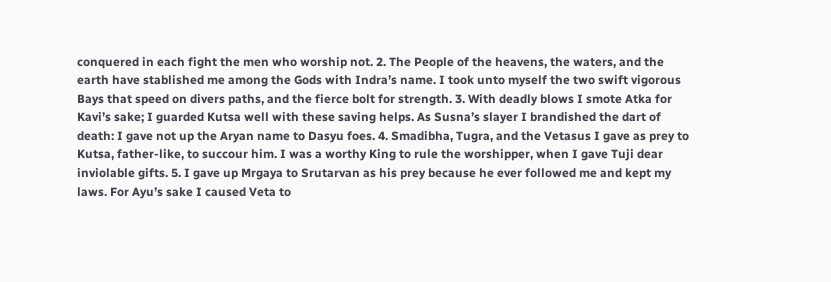conquered in each fight the men who worship not. 2. The People of the heavens, the waters, and the earth have stablished me among the Gods with Indra’s name. I took unto myself the two swift vigorous Bays that speed on divers paths, and the fierce bolt for strength. 3. With deadly blows I smote Atka for Kavi’s sake; I guarded Kutsa well with these saving helps. As Susna’s slayer I brandished the dart of death: I gave not up the Aryan name to Dasyu foes. 4. Smadibha, Tugra, and the Vetasus I gave as prey to Kutsa, father-like, to succour him. I was a worthy King to rule the worshipper, when I gave Tuji dear inviolable gifts. 5. I gave up Mrgaya to Srutarvan as his prey because he ever followed me and kept my laws. For Ayu’s sake I caused Veta to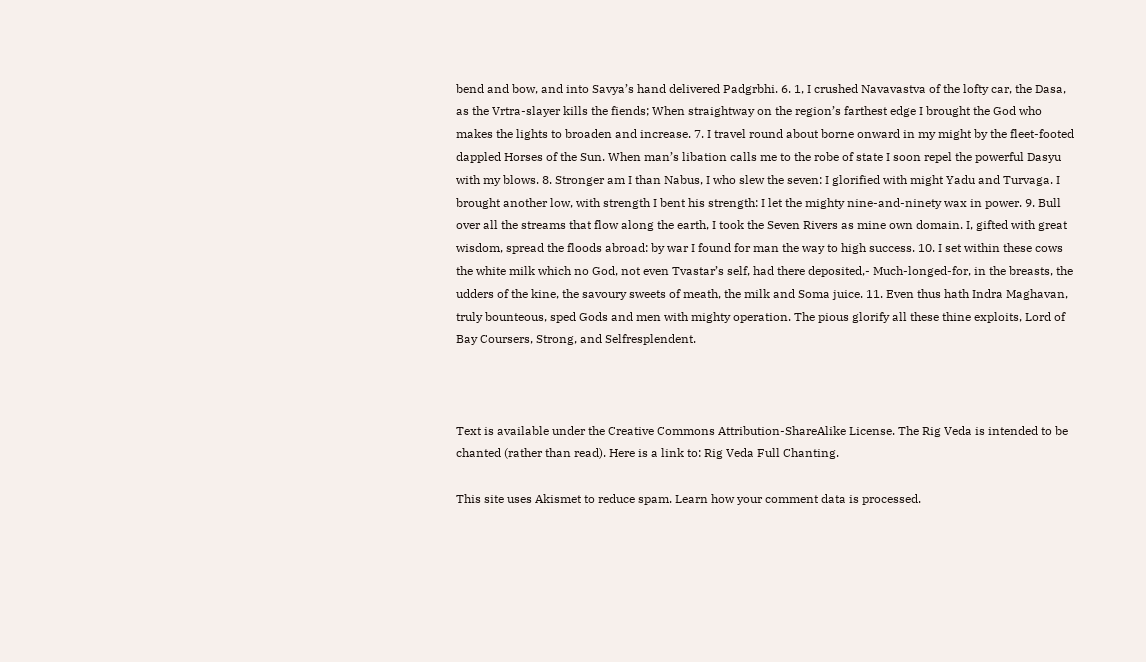bend and bow, and into Savya’s hand delivered Padgrbhi. 6. 1, I crushed Navavastva of the lofty car, the Dasa, as the Vrtra-slayer kills the fiends; When straightway on the region’s farthest edge I brought the God who makes the lights to broaden and increase. 7. I travel round about borne onward in my might by the fleet-footed dappled Horses of the Sun. When man’s libation calls me to the robe of state I soon repel the powerful Dasyu with my blows. 8. Stronger am I than Nabus, I who slew the seven: I glorified with might Yadu and Turvaga. I brought another low, with strength I bent his strength: I let the mighty nine-and-ninety wax in power. 9. Bull over all the streams that flow along the earth, I took the Seven Rivers as mine own domain. I, gifted with great wisdom, spread the floods abroad: by war I found for man the way to high success. 10. I set within these cows the white milk which no God, not even Tvastar’s self, had there deposited,- Much-longed-for, in the breasts, the udders of the kine, the savoury sweets of meath, the milk and Soma juice. 11. Even thus hath Indra Maghavan, truly bounteous, sped Gods and men with mighty operation. The pious glorify all these thine exploits, Lord of Bay Coursers, Strong, and Selfresplendent.



Text is available under the Creative Commons Attribution-ShareAlike License. The Rig Veda is intended to be chanted (rather than read). Here is a link to: Rig Veda Full Chanting.

This site uses Akismet to reduce spam. Learn how your comment data is processed.